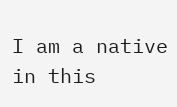I am a native in this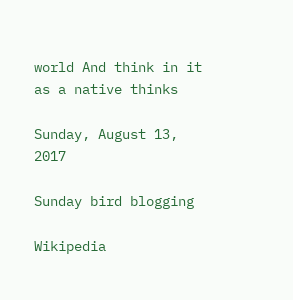world And think in it as a native thinks

Sunday, August 13, 2017

Sunday bird blogging

Wikipedia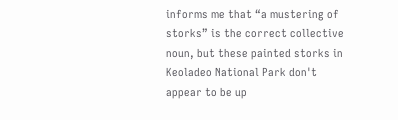informs me that “a mustering of storks” is the correct collective noun, but these painted storks in Keoladeo National Park don't appear to be up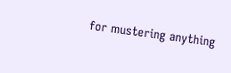for mustering anything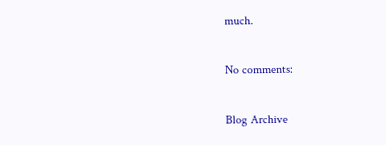much.

No comments:

Blog Archive